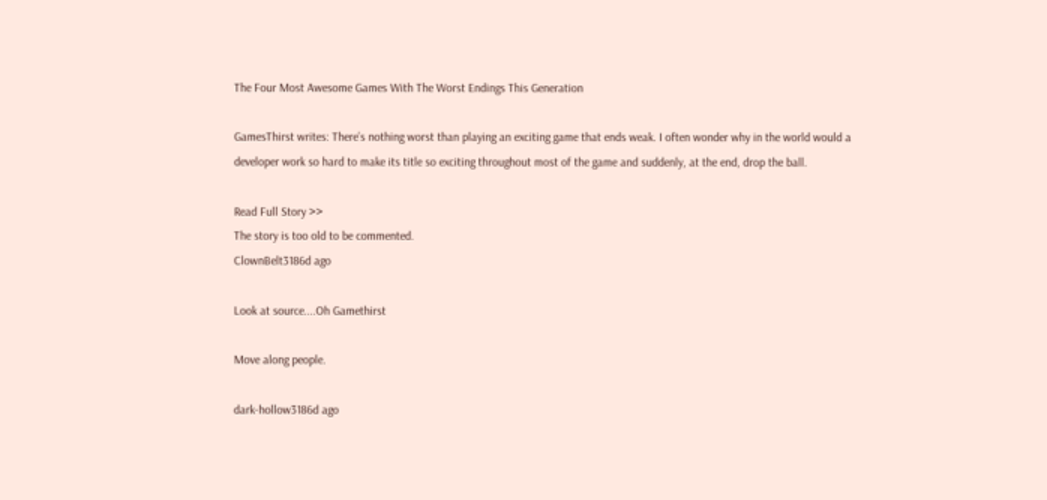The Four Most Awesome Games With The Worst Endings This Generation

GamesThirst writes: There’s nothing worst than playing an exciting game that ends weak. I often wonder why in the world would a developer work so hard to make its title so exciting throughout most of the game and suddenly, at the end, drop the ball.

Read Full Story >>
The story is too old to be commented.
ClownBelt3186d ago

Look at source....Oh Gamethirst

Move along people.

dark-hollow3186d ago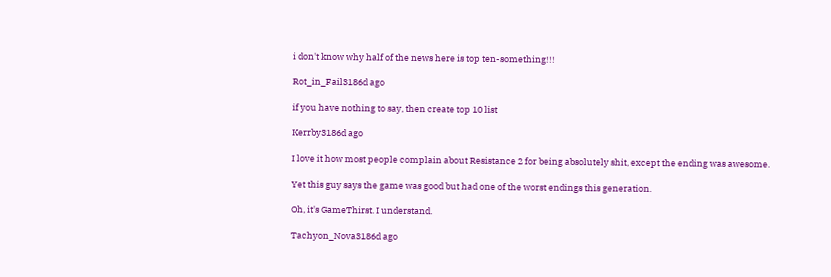i don't know why half of the news here is top ten-something!!!

Rot_in_Fail3186d ago

if you have nothing to say, then create top 10 list

Kerrby3186d ago

I love it how most people complain about Resistance 2 for being absolutely shit, except the ending was awesome.

Yet this guy says the game was good but had one of the worst endings this generation.

Oh, it's GameThirst. I understand.

Tachyon_Nova3186d ago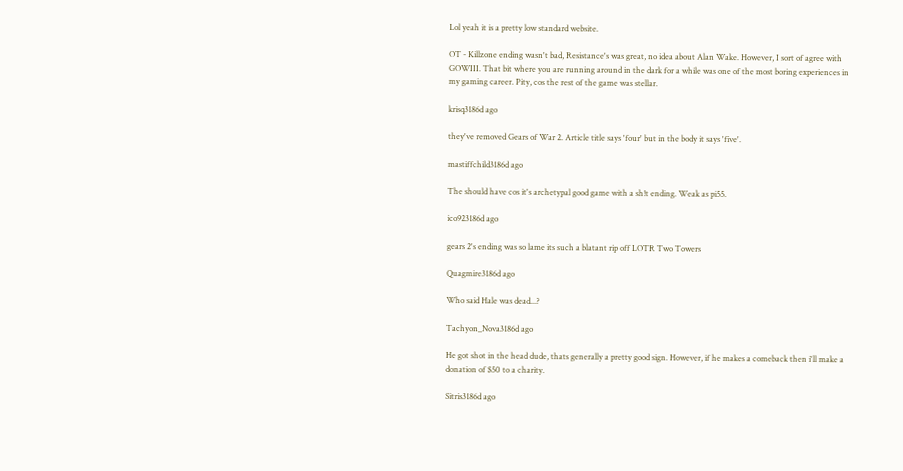Lol yeah it is a pretty low standard website.

OT - Killzone ending wasn't bad, Resistance's was great, no idea about Alan Wake. However, I sort of agree with GOWIII. That bit where you are running around in the dark for a while was one of the most boring experiences in my gaming career. Pity, cos the rest of the game was stellar.

krisq3186d ago

they've removed Gears of War 2. Article title says 'four' but in the body it says 'five'.

mastiffchild3186d ago

The should have cos it's archetypal good game with a sh!t ending. Weak as pi55.

ico923186d ago

gears 2's ending was so lame its such a blatant rip off LOTR Two Towers

Quagmire3186d ago

Who said Hale was dead...?

Tachyon_Nova3186d ago

He got shot in the head dude, thats generally a pretty good sign. However, if he makes a comeback then i'll make a donation of $50 to a charity.

Sitris3186d ago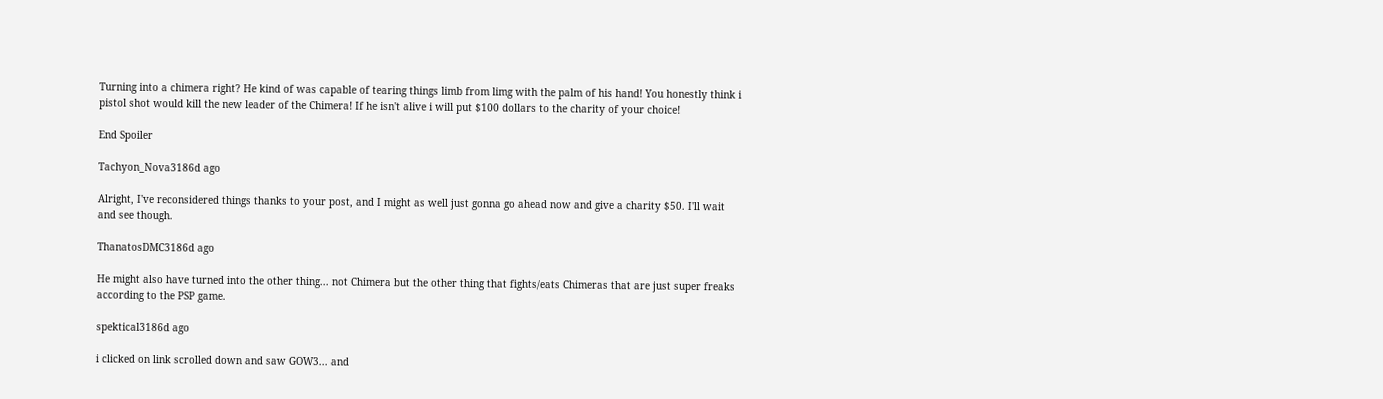Turning into a chimera right? He kind of was capable of tearing things limb from limg with the palm of his hand! You honestly think i pistol shot would kill the new leader of the Chimera! If he isn't alive i will put $100 dollars to the charity of your choice!

End Spoiler

Tachyon_Nova3186d ago

Alright, I've reconsidered things thanks to your post, and I might as well just gonna go ahead now and give a charity $50. I'll wait and see though.

ThanatosDMC3186d ago

He might also have turned into the other thing... not Chimera but the other thing that fights/eats Chimeras that are just super freaks according to the PSP game.

spektical3186d ago

i clicked on link scrolled down and saw GOW3... and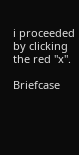i proceeded by clicking the red "x".

Briefcase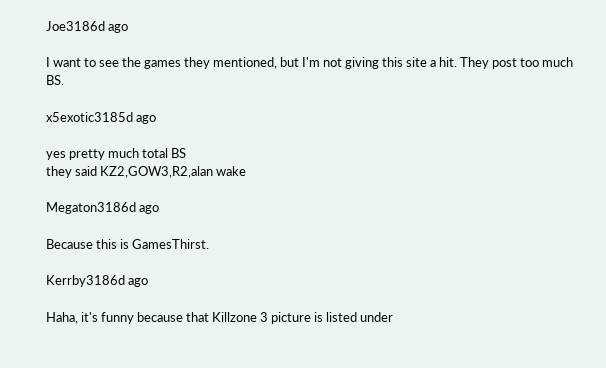Joe3186d ago

I want to see the games they mentioned, but I'm not giving this site a hit. They post too much BS.

x5exotic3185d ago

yes pretty much total BS
they said KZ2,GOW3,R2,alan wake

Megaton3186d ago

Because this is GamesThirst.

Kerrby3186d ago

Haha, it's funny because that Killzone 3 picture is listed under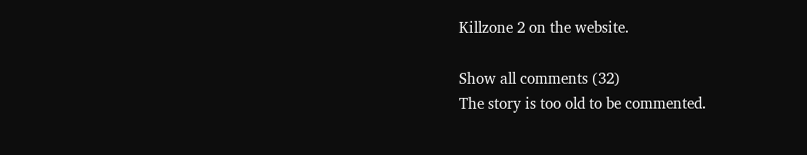Killzone 2 on the website.

Show all comments (32)
The story is too old to be commented.